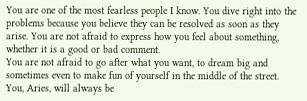You are one of the most fearless people I know. You dive right into the problems because you believe they can be resolved as soon as they arise. You are not afraid to express how you feel about something, whether it is a good or bad comment.
You are not afraid to go after what you want, to dream big and sometimes even to make fun of yourself in the middle of the street. You, Aries, will always be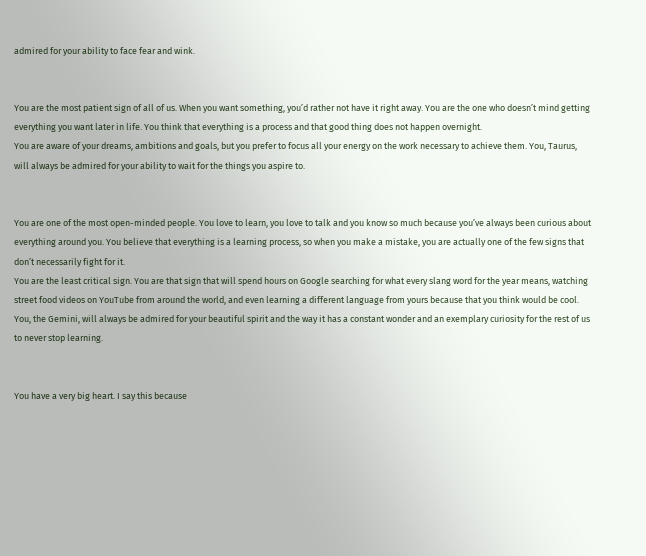admired for your ability to face fear and wink.


You are the most patient sign of all of us. When you want something, you’d rather not have it right away. You are the one who doesn’t mind getting everything you want later in life. You think that everything is a process and that good thing does not happen overnight.
You are aware of your dreams, ambitions and goals, but you prefer to focus all your energy on the work necessary to achieve them. You, Taurus, will always be admired for your ability to wait for the things you aspire to.


You are one of the most open-minded people. You love to learn, you love to talk and you know so much because you’ve always been curious about everything around you. You believe that everything is a learning process, so when you make a mistake, you are actually one of the few signs that don’t necessarily fight for it.
You are the least critical sign. You are that sign that will spend hours on Google searching for what every slang word for the year means, watching street food videos on YouTube from around the world, and even learning a different language from yours because that you think would be cool.
You, the Gemini, will always be admired for your beautiful spirit and the way it has a constant wonder and an exemplary curiosity for the rest of us to never stop learning.


You have a very big heart. I say this because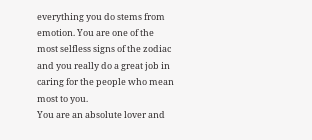everything you do stems from emotion. You are one of the most selfless signs of the zodiac and you really do a great job in caring for the people who mean most to you.
You are an absolute lover and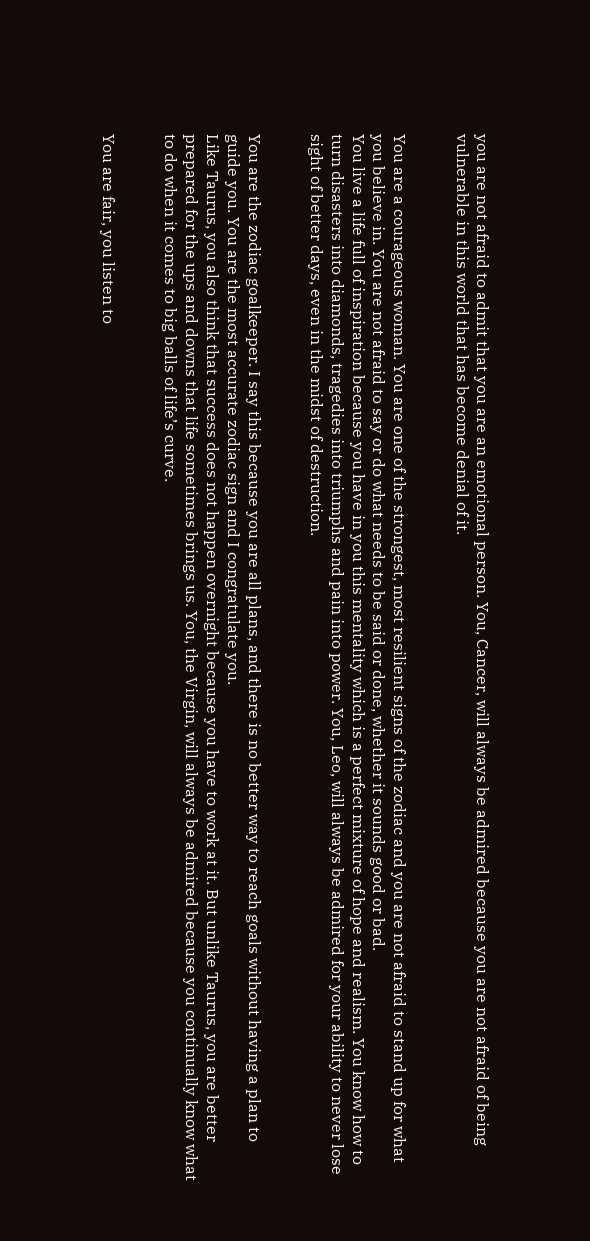you are not afraid to admit that you are an emotional person. You, Cancer, will always be admired because you are not afraid of being vulnerable in this world that has become denial of it.


You are a courageous woman. You are one of the strongest, most resilient signs of the zodiac and you are not afraid to stand up for what you believe in. You are not afraid to say or do what needs to be said or done, whether it sounds good or bad.
You live a life full of inspiration because you have in you this mentality which is a perfect mixture of hope and realism. You know how to turn disasters into diamonds, tragedies into triumphs and pain into power. You, Leo, will always be admired for your ability to never lose sight of better days, even in the midst of destruction.


You are the zodiac goalkeeper. I say this because you are all plans, and there is no better way to reach goals without having a plan to guide you. You are the most accurate zodiac sign and I congratulate you.
Like Taurus, you also think that success does not happen overnight because you have to work at it. But unlike Taurus, you are better prepared for the ups and downs that life sometimes brings us. You, the Virgin, will always be admired because you continually know what to do when it comes to big balls of life’s curve.


You are fair, you listen to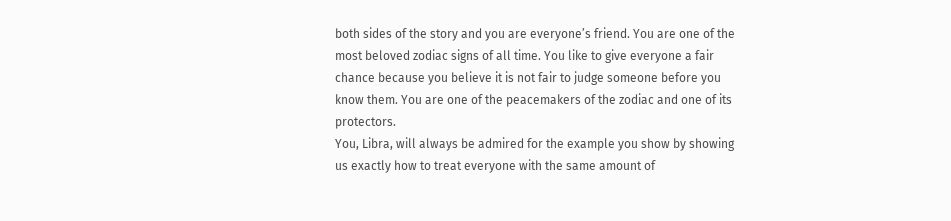both sides of the story and you are everyone’s friend. You are one of the most beloved zodiac signs of all time. You like to give everyone a fair chance because you believe it is not fair to judge someone before you know them. You are one of the peacemakers of the zodiac and one of its protectors.
You, Libra, will always be admired for the example you show by showing us exactly how to treat everyone with the same amount of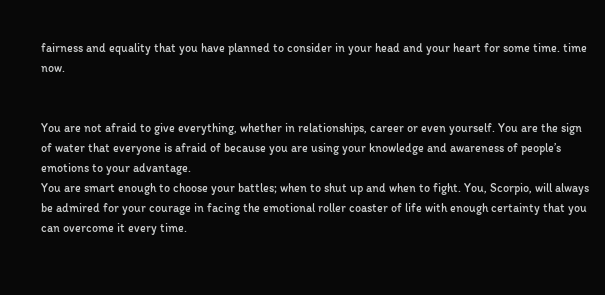fairness and equality that you have planned to consider in your head and your heart for some time. time now.


You are not afraid to give everything, whether in relationships, career or even yourself. You are the sign of water that everyone is afraid of because you are using your knowledge and awareness of people’s emotions to your advantage.
You are smart enough to choose your battles; when to shut up and when to fight. You, Scorpio, will always be admired for your courage in facing the emotional roller coaster of life with enough certainty that you can overcome it every time.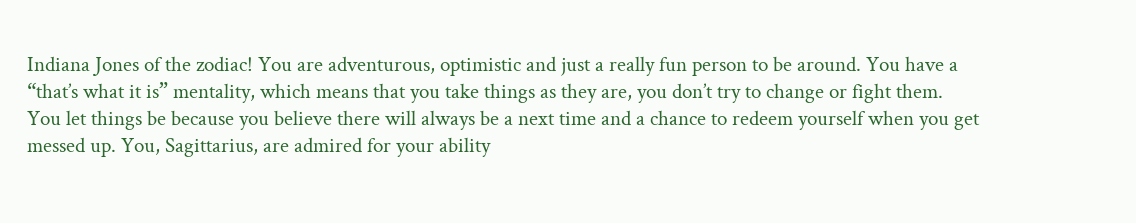Indiana Jones of the zodiac! You are adventurous, optimistic and just a really fun person to be around. You have a “that’s what it is” mentality, which means that you take things as they are, you don’t try to change or fight them.
You let things be because you believe there will always be a next time and a chance to redeem yourself when you get messed up. You, Sagittarius, are admired for your ability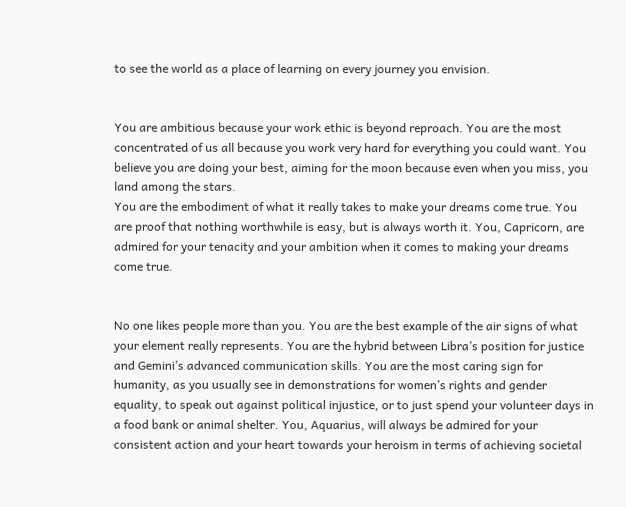to see the world as a place of learning on every journey you envision.


You are ambitious because your work ethic is beyond reproach. You are the most concentrated of us all because you work very hard for everything you could want. You believe you are doing your best, aiming for the moon because even when you miss, you land among the stars.
You are the embodiment of what it really takes to make your dreams come true. You are proof that nothing worthwhile is easy, but is always worth it. You, Capricorn, are admired for your tenacity and your ambition when it comes to making your dreams come true.


No one likes people more than you. You are the best example of the air signs of what your element really represents. You are the hybrid between Libra’s position for justice and Gemini’s advanced communication skills. You are the most caring sign for humanity, as you usually see in demonstrations for women’s rights and gender equality, to speak out against political injustice, or to just spend your volunteer days in a food bank or animal shelter. You, Aquarius, will always be admired for your consistent action and your heart towards your heroism in terms of achieving societal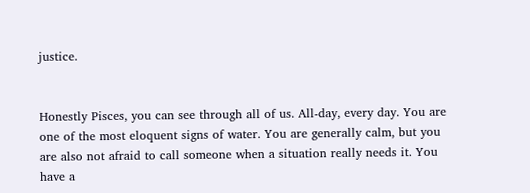justice.


Honestly Pisces, you can see through all of us. All-day, every day. You are one of the most eloquent signs of water. You are generally calm, but you are also not afraid to call someone when a situation really needs it. You have a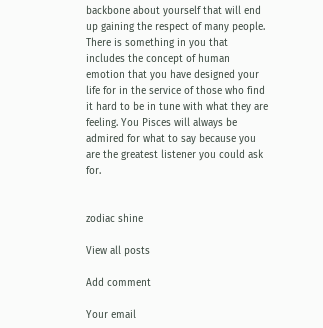backbone about yourself that will end up gaining the respect of many people.
There is something in you that includes the concept of human emotion that you have designed your life for in the service of those who find it hard to be in tune with what they are feeling. You Pisces will always be admired for what to say because you are the greatest listener you could ask for.


zodiac shine

View all posts

Add comment

Your email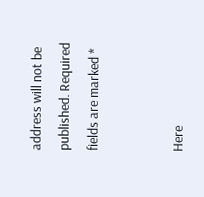address will not be published. Required fields are marked *


Here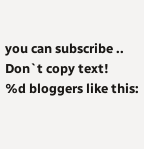you can subscribe ..
Don`t copy text!
%d bloggers like this: